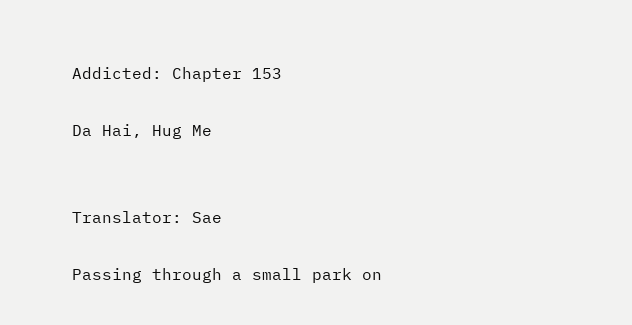Addicted: Chapter 153

Da Hai, Hug Me


Translator: Sae

Passing through a small park on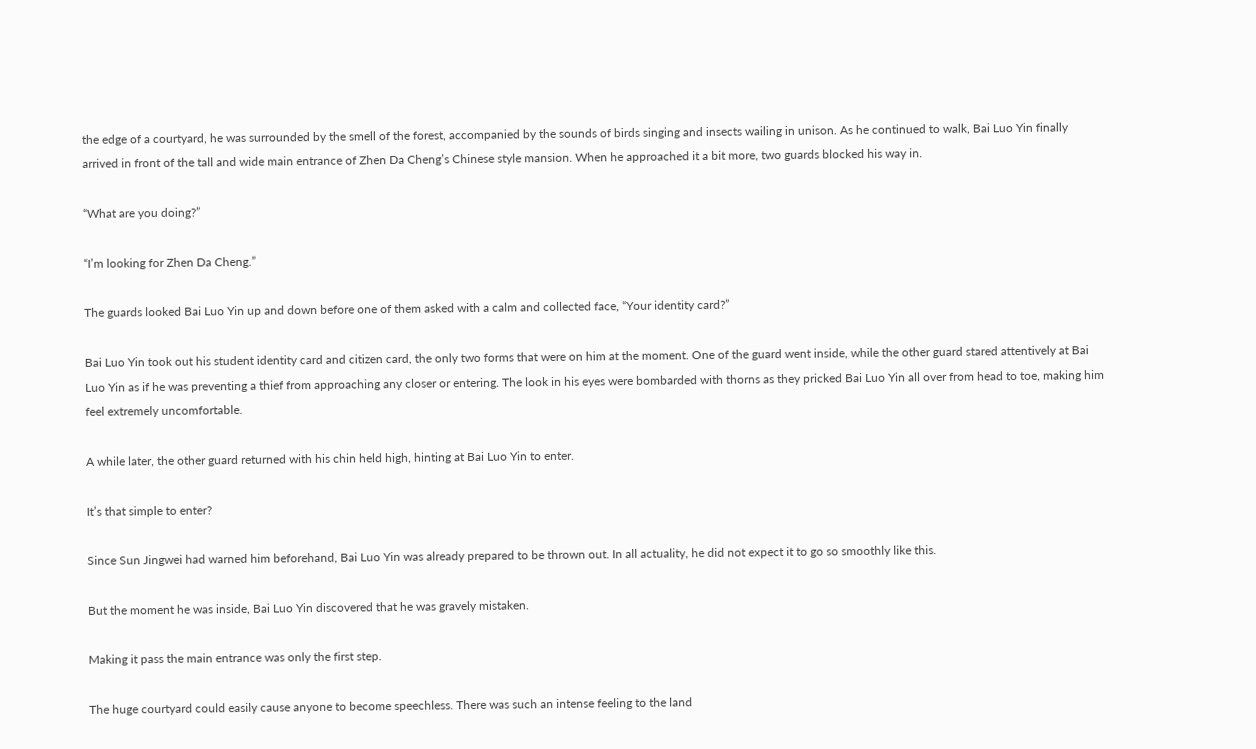the edge of a courtyard, he was surrounded by the smell of the forest, accompanied by the sounds of birds singing and insects wailing in unison. As he continued to walk, Bai Luo Yin finally arrived in front of the tall and wide main entrance of Zhen Da Cheng’s Chinese style mansion. When he approached it a bit more, two guards blocked his way in.

“What are you doing?”

“I’m looking for Zhen Da Cheng.”

The guards looked Bai Luo Yin up and down before one of them asked with a calm and collected face, “Your identity card?”

Bai Luo Yin took out his student identity card and citizen card, the only two forms that were on him at the moment. One of the guard went inside, while the other guard stared attentively at Bai Luo Yin as if he was preventing a thief from approaching any closer or entering. The look in his eyes were bombarded with thorns as they pricked Bai Luo Yin all over from head to toe, making him feel extremely uncomfortable.

A while later, the other guard returned with his chin held high, hinting at Bai Luo Yin to enter.

It’s that simple to enter?

Since Sun Jingwei had warned him beforehand, Bai Luo Yin was already prepared to be thrown out. In all actuality, he did not expect it to go so smoothly like this.

But the moment he was inside, Bai Luo Yin discovered that he was gravely mistaken.

Making it pass the main entrance was only the first step.

The huge courtyard could easily cause anyone to become speechless. There was such an intense feeling to the land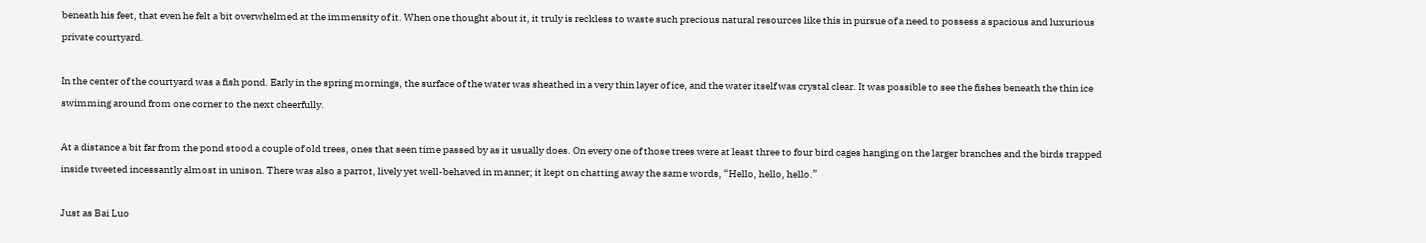beneath his feet, that even he felt a bit overwhelmed at the immensity of it. When one thought about it, it truly is reckless to waste such precious natural resources like this in pursue of a need to possess a spacious and luxurious private courtyard.

In the center of the courtyard was a fish pond. Early in the spring mornings, the surface of the water was sheathed in a very thin layer of ice, and the water itself was crystal clear. It was possible to see the fishes beneath the thin ice swimming around from one corner to the next cheerfully.

At a distance a bit far from the pond stood a couple of old trees, ones that seen time passed by as it usually does. On every one of those trees were at least three to four bird cages hanging on the larger branches and the birds trapped inside tweeted incessantly almost in unison. There was also a parrot, lively yet well-behaved in manner; it kept on chatting away the same words, “Hello, hello, hello.”

Just as Bai Luo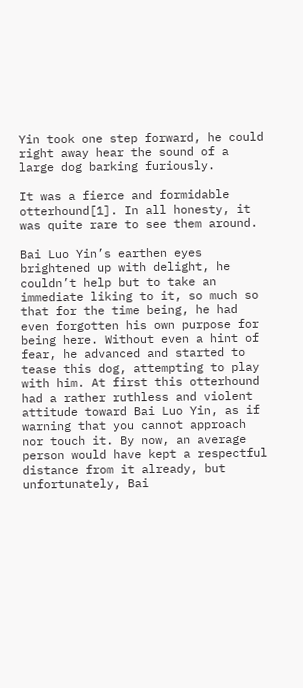Yin took one step forward, he could right away hear the sound of a large dog barking furiously.

It was a fierce and formidable otterhound[1]. In all honesty, it was quite rare to see them around.

Bai Luo Yin’s earthen eyes brightened up with delight, he couldn’t help but to take an immediate liking to it, so much so that for the time being, he had even forgotten his own purpose for being here. Without even a hint of fear, he advanced and started to tease this dog, attempting to play with him. At first this otterhound had a rather ruthless and violent attitude toward Bai Luo Yin, as if warning that you cannot approach nor touch it. By now, an average person would have kept a respectful distance from it already, but unfortunately, Bai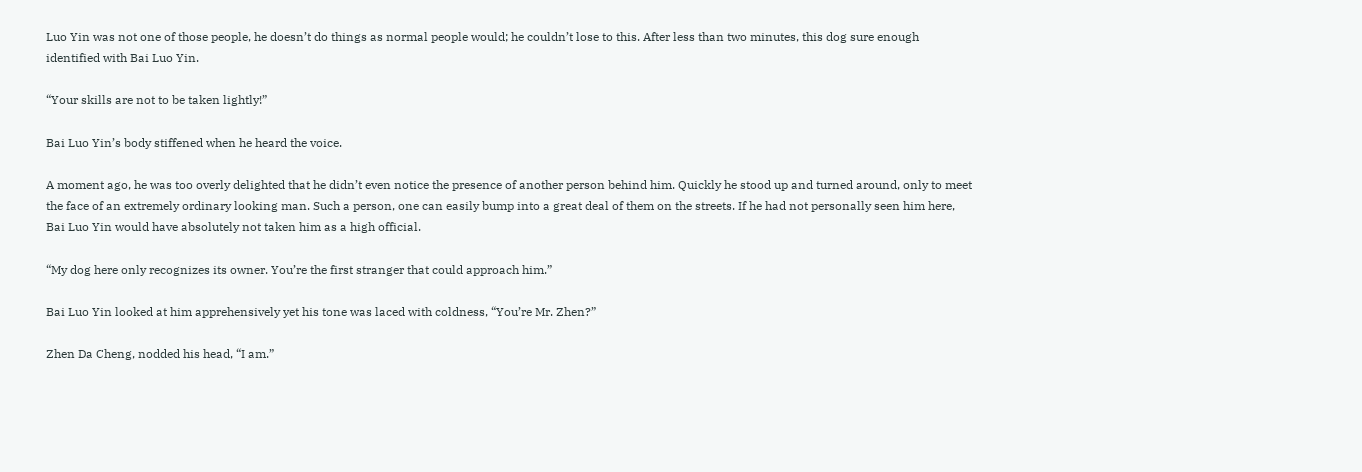Luo Yin was not one of those people, he doesn’t do things as normal people would; he couldn’t lose to this. After less than two minutes, this dog sure enough identified with Bai Luo Yin.

“Your skills are not to be taken lightly!”

Bai Luo Yin’s body stiffened when he heard the voice.

A moment ago, he was too overly delighted that he didn’t even notice the presence of another person behind him. Quickly he stood up and turned around, only to meet the face of an extremely ordinary looking man. Such a person, one can easily bump into a great deal of them on the streets. If he had not personally seen him here, Bai Luo Yin would have absolutely not taken him as a high official.

“My dog here only recognizes its owner. You’re the first stranger that could approach him.”

Bai Luo Yin looked at him apprehensively yet his tone was laced with coldness, “You’re Mr. Zhen?”

Zhen Da Cheng, nodded his head, “I am.”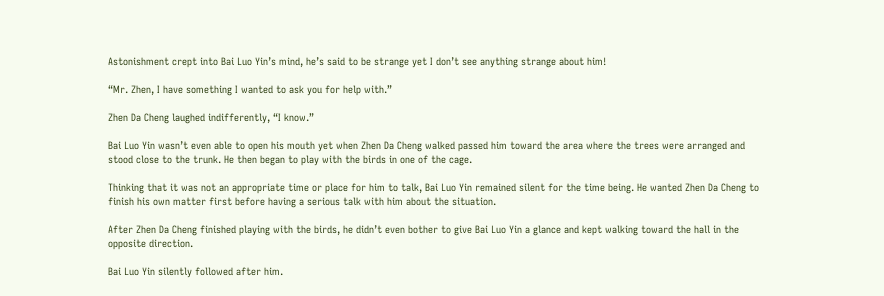Astonishment crept into Bai Luo Yin’s mind, he’s said to be strange yet I don’t see anything strange about him!

“Mr. Zhen, I have something I wanted to ask you for help with.”

Zhen Da Cheng laughed indifferently, “I know.”

Bai Luo Yin wasn’t even able to open his mouth yet when Zhen Da Cheng walked passed him toward the area where the trees were arranged and stood close to the trunk. He then began to play with the birds in one of the cage.

Thinking that it was not an appropriate time or place for him to talk, Bai Luo Yin remained silent for the time being. He wanted Zhen Da Cheng to finish his own matter first before having a serious talk with him about the situation.

After Zhen Da Cheng finished playing with the birds, he didn’t even bother to give Bai Luo Yin a glance and kept walking toward the hall in the opposite direction.

Bai Luo Yin silently followed after him.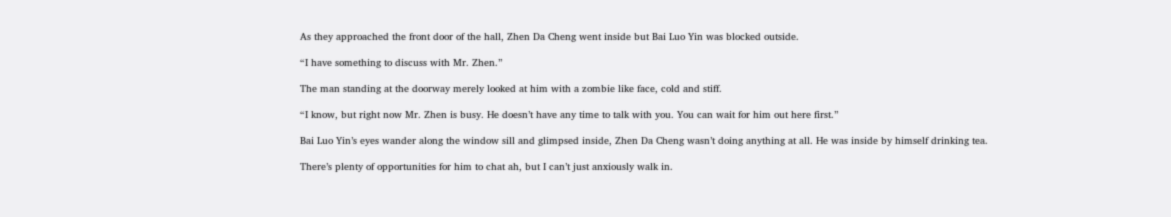As they approached the front door of the hall, Zhen Da Cheng went inside but Bai Luo Yin was blocked outside.

“I have something to discuss with Mr. Zhen.”

The man standing at the doorway merely looked at him with a zombie like face, cold and stiff.

“I know, but right now Mr. Zhen is busy. He doesn’t have any time to talk with you. You can wait for him out here first.”

Bai Luo Yin’s eyes wander along the window sill and glimpsed inside, Zhen Da Cheng wasn’t doing anything at all. He was inside by himself drinking tea.

There’s plenty of opportunities for him to chat ah, but I can’t just anxiously walk in.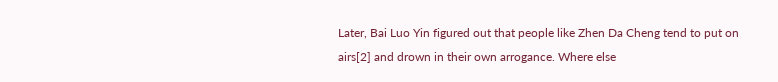Later, Bai Luo Yin figured out that people like Zhen Da Cheng tend to put on airs[2] and drown in their own arrogance. Where else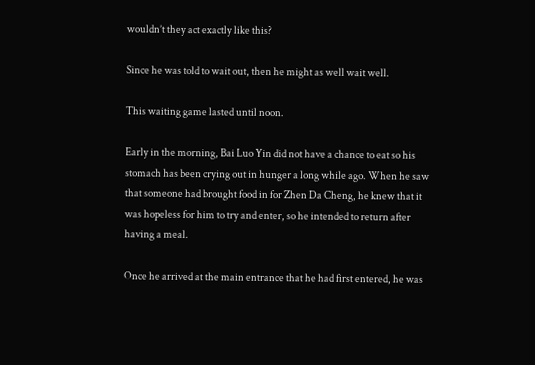wouldn’t they act exactly like this?

Since he was told to wait out, then he might as well wait well.

This waiting game lasted until noon.

Early in the morning, Bai Luo Yin did not have a chance to eat so his stomach has been crying out in hunger a long while ago. When he saw that someone had brought food in for Zhen Da Cheng, he knew that it was hopeless for him to try and enter, so he intended to return after having a meal.

Once he arrived at the main entrance that he had first entered, he was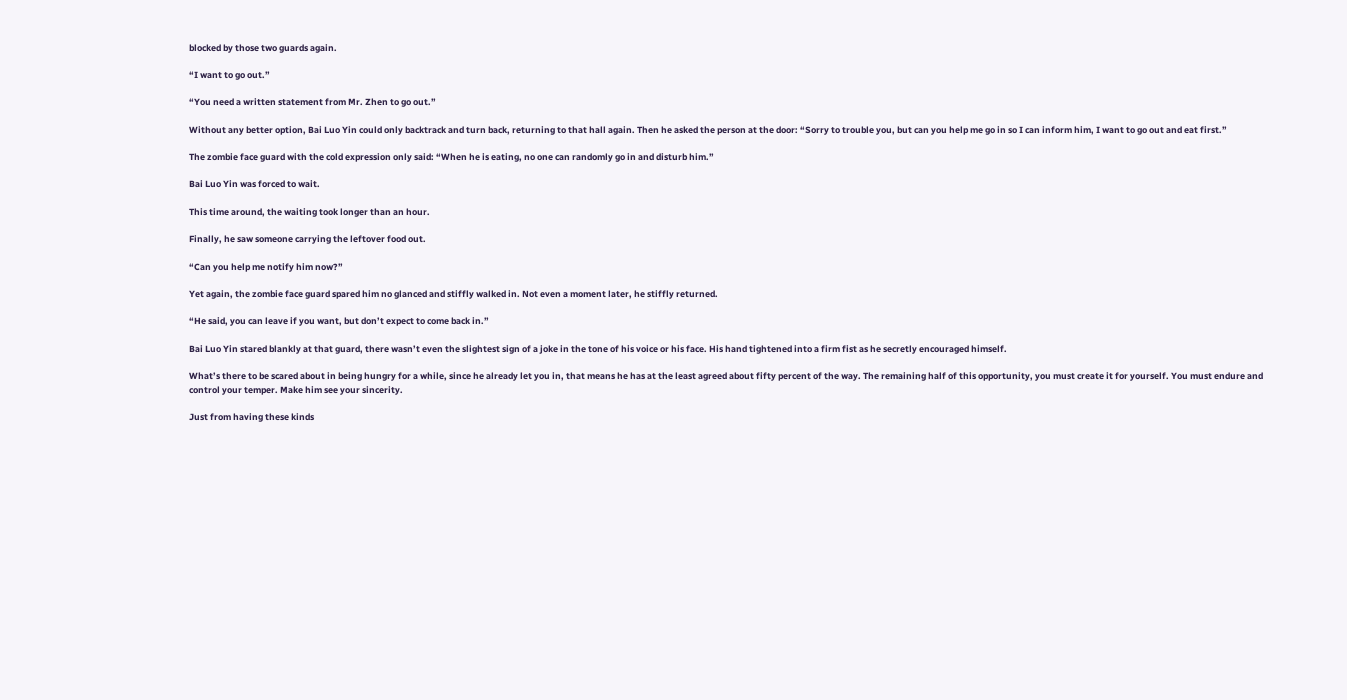blocked by those two guards again.

“I want to go out.”

“You need a written statement from Mr. Zhen to go out.”

Without any better option, Bai Luo Yin could only backtrack and turn back, returning to that hall again. Then he asked the person at the door: “Sorry to trouble you, but can you help me go in so I can inform him, I want to go out and eat first.”

The zombie face guard with the cold expression only said: “When he is eating, no one can randomly go in and disturb him.”

Bai Luo Yin was forced to wait.

This time around, the waiting took longer than an hour.

Finally, he saw someone carrying the leftover food out.

“Can you help me notify him now?”

Yet again, the zombie face guard spared him no glanced and stiffly walked in. Not even a moment later, he stiffly returned.

“He said, you can leave if you want, but don’t expect to come back in.”

Bai Luo Yin stared blankly at that guard, there wasn’t even the slightest sign of a joke in the tone of his voice or his face. His hand tightened into a firm fist as he secretly encouraged himself.

What’s there to be scared about in being hungry for a while, since he already let you in, that means he has at the least agreed about fifty percent of the way. The remaining half of this opportunity, you must create it for yourself. You must endure and control your temper. Make him see your sincerity.

Just from having these kinds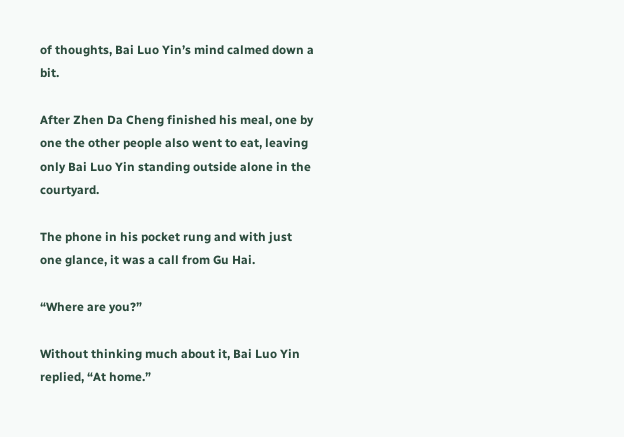of thoughts, Bai Luo Yin’s mind calmed down a bit.

After Zhen Da Cheng finished his meal, one by one the other people also went to eat, leaving only Bai Luo Yin standing outside alone in the courtyard.

The phone in his pocket rung and with just one glance, it was a call from Gu Hai.

“Where are you?”

Without thinking much about it, Bai Luo Yin replied, “At home.”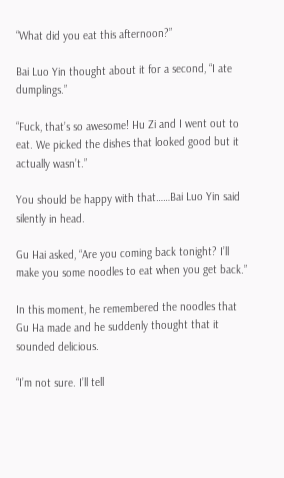“What did you eat this afternoon?”

Bai Luo Yin thought about it for a second, “I ate dumplings.”

“Fuck, that’s so awesome! Hu Zi and I went out to eat. We picked the dishes that looked good but it actually wasn’t.”

You should be happy with that……Bai Luo Yin said silently in head.

Gu Hai asked, “Are you coming back tonight? I’ll make you some noodles to eat when you get back.”

In this moment, he remembered the noodles that Gu Ha made and he suddenly thought that it sounded delicious.

“I’m not sure. I’ll tell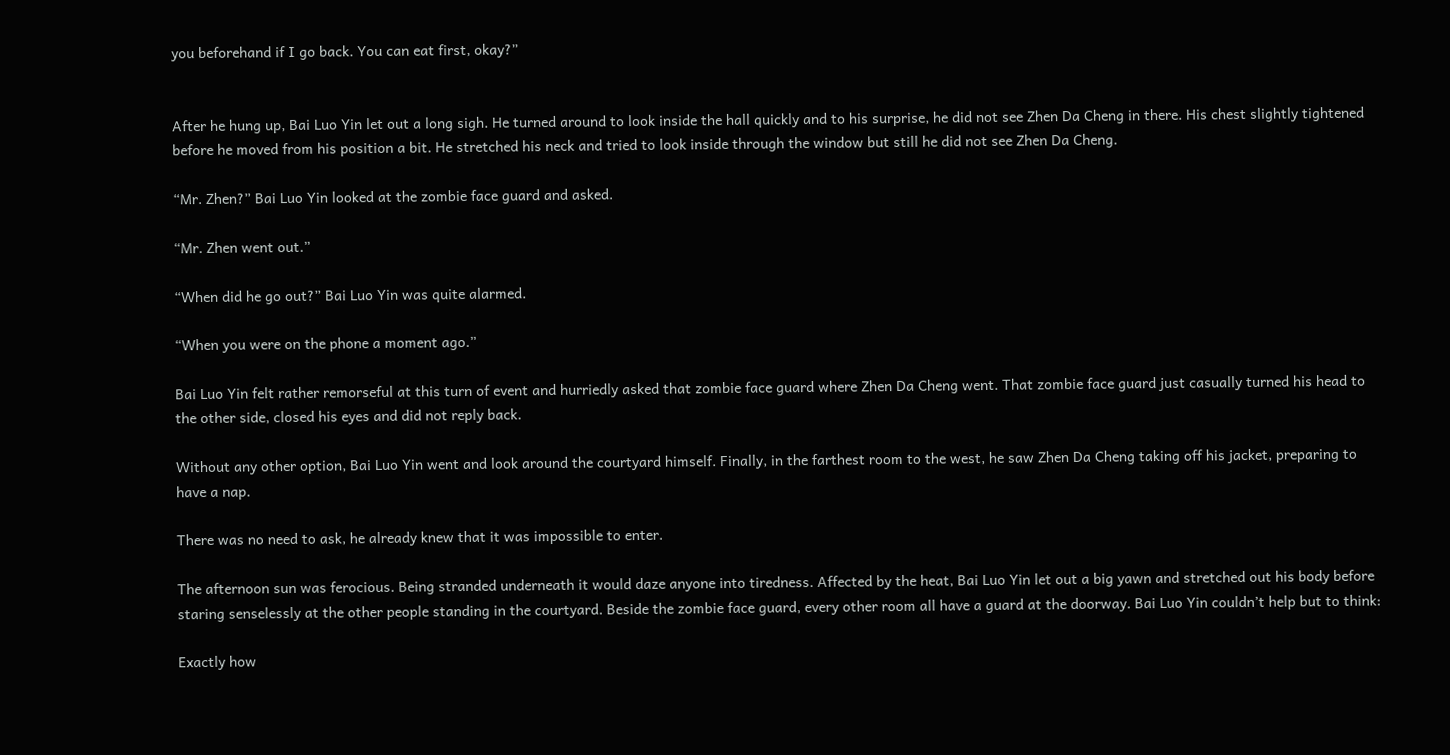you beforehand if I go back. You can eat first, okay?”


After he hung up, Bai Luo Yin let out a long sigh. He turned around to look inside the hall quickly and to his surprise, he did not see Zhen Da Cheng in there. His chest slightly tightened before he moved from his position a bit. He stretched his neck and tried to look inside through the window but still he did not see Zhen Da Cheng.

“Mr. Zhen?” Bai Luo Yin looked at the zombie face guard and asked.

“Mr. Zhen went out.”

“When did he go out?” Bai Luo Yin was quite alarmed.

“When you were on the phone a moment ago.”

Bai Luo Yin felt rather remorseful at this turn of event and hurriedly asked that zombie face guard where Zhen Da Cheng went. That zombie face guard just casually turned his head to the other side, closed his eyes and did not reply back.

Without any other option, Bai Luo Yin went and look around the courtyard himself. Finally, in the farthest room to the west, he saw Zhen Da Cheng taking off his jacket, preparing to have a nap.

There was no need to ask, he already knew that it was impossible to enter.

The afternoon sun was ferocious. Being stranded underneath it would daze anyone into tiredness. Affected by the heat, Bai Luo Yin let out a big yawn and stretched out his body before staring senselessly at the other people standing in the courtyard. Beside the zombie face guard, every other room all have a guard at the doorway. Bai Luo Yin couldn’t help but to think:

Exactly how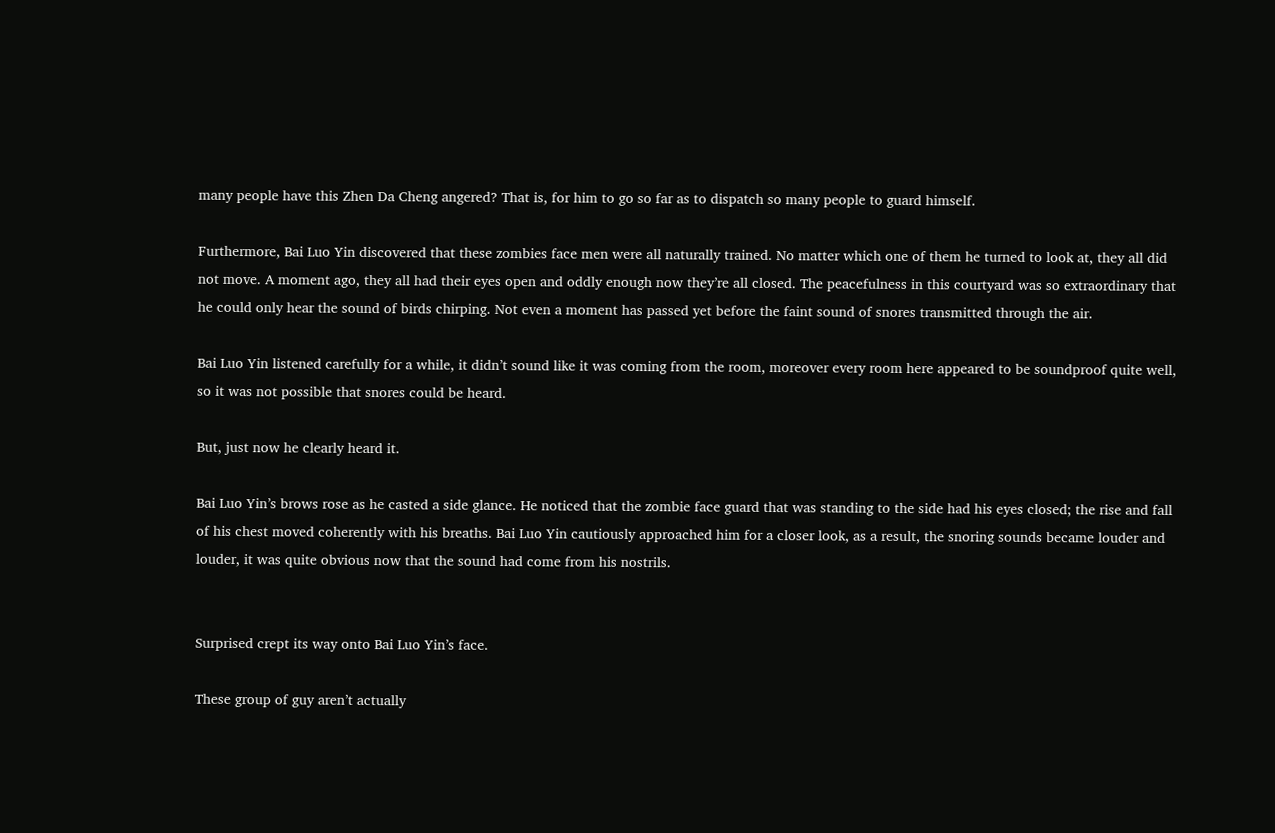many people have this Zhen Da Cheng angered? That is, for him to go so far as to dispatch so many people to guard himself.

Furthermore, Bai Luo Yin discovered that these zombies face men were all naturally trained. No matter which one of them he turned to look at, they all did not move. A moment ago, they all had their eyes open and oddly enough now they’re all closed. The peacefulness in this courtyard was so extraordinary that he could only hear the sound of birds chirping. Not even a moment has passed yet before the faint sound of snores transmitted through the air.

Bai Luo Yin listened carefully for a while, it didn’t sound like it was coming from the room, moreover every room here appeared to be soundproof quite well, so it was not possible that snores could be heard.

But, just now he clearly heard it.

Bai Luo Yin’s brows rose as he casted a side glance. He noticed that the zombie face guard that was standing to the side had his eyes closed; the rise and fall of his chest moved coherently with his breaths. Bai Luo Yin cautiously approached him for a closer look, as a result, the snoring sounds became louder and louder, it was quite obvious now that the sound had come from his nostrils.


Surprised crept its way onto Bai Luo Yin’s face.

These group of guy aren’t actually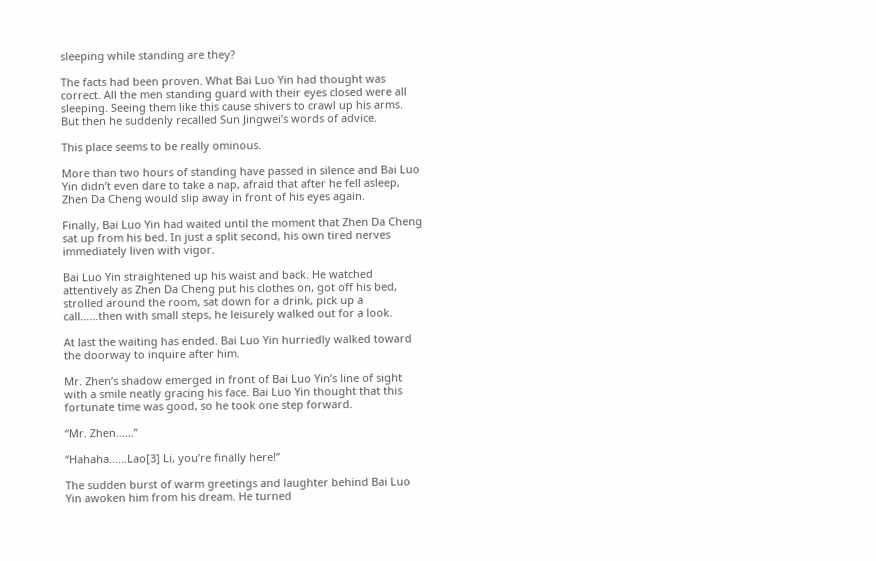sleeping while standing are they?

The facts had been proven. What Bai Luo Yin had thought was correct. All the men standing guard with their eyes closed were all sleeping. Seeing them like this cause shivers to crawl up his arms. But then he suddenly recalled Sun Jingwei’s words of advice.

This place seems to be really ominous.

More than two hours of standing have passed in silence and Bai Luo Yin didn’t even dare to take a nap, afraid that after he fell asleep, Zhen Da Cheng would slip away in front of his eyes again.

Finally, Bai Luo Yin had waited until the moment that Zhen Da Cheng sat up from his bed. In just a split second, his own tired nerves immediately liven with vigor.

Bai Luo Yin straightened up his waist and back. He watched attentively as Zhen Da Cheng put his clothes on, got off his bed, strolled around the room, sat down for a drink, pick up a call……then with small steps, he leisurely walked out for a look.

At last the waiting has ended. Bai Luo Yin hurriedly walked toward the doorway to inquire after him.

Mr. Zhen’s shadow emerged in front of Bai Luo Yin’s line of sight with a smile neatly gracing his face. Bai Luo Yin thought that this fortunate time was good, so he took one step forward.

“Mr. Zhen……”

“Hahaha……Lao[3] Li, you’re finally here!”

The sudden burst of warm greetings and laughter behind Bai Luo Yin awoken him from his dream. He turned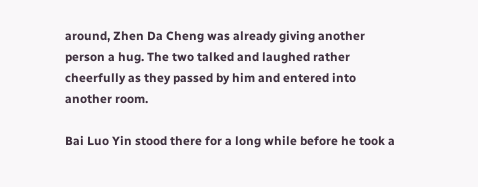around, Zhen Da Cheng was already giving another person a hug. The two talked and laughed rather cheerfully as they passed by him and entered into another room.

Bai Luo Yin stood there for a long while before he took a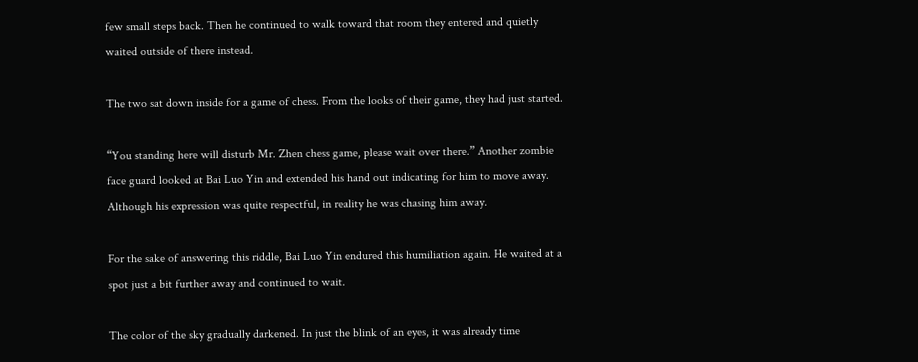few small steps back. Then he continued to walk toward that room they entered and quietly waited outside of there instead.

The two sat down inside for a game of chess. From the looks of their game, they had just started.

“You standing here will disturb Mr. Zhen chess game, please wait over there.” Another zombie face guard looked at Bai Luo Yin and extended his hand out indicating for him to move away. Although his expression was quite respectful, in reality he was chasing him away.

For the sake of answering this riddle, Bai Luo Yin endured this humiliation again. He waited at a spot just a bit further away and continued to wait.

The color of the sky gradually darkened. In just the blink of an eyes, it was already time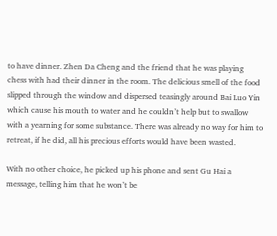to have dinner. Zhen Da Cheng and the friend that he was playing chess with had their dinner in the room. The delicious smell of the food slipped through the window and dispersed teasingly around Bai Luo Yin which cause his mouth to water and he couldn’t help but to swallow with a yearning for some substance. There was already no way for him to retreat, if he did, all his precious efforts would have been wasted.

With no other choice, he picked up his phone and sent Gu Hai a message, telling him that he won’t be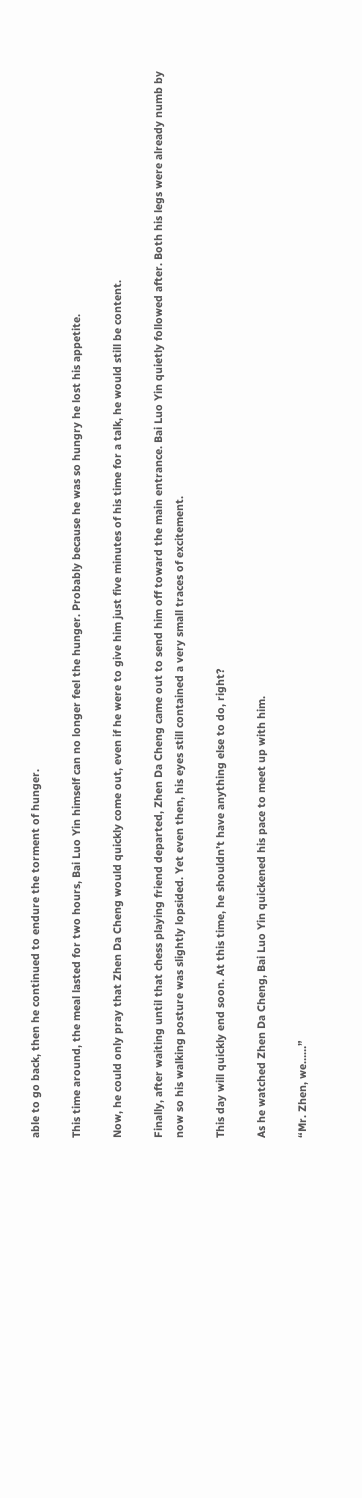able to go back, then he continued to endure the torment of hunger.

This time around, the meal lasted for two hours, Bai Luo Yin himself can no longer feel the hunger. Probably because he was so hungry he lost his appetite.

Now, he could only pray that Zhen Da Cheng would quickly come out, even if he were to give him just five minutes of his time for a talk, he would still be content.

Finally, after waiting until that chess playing friend departed, Zhen Da Cheng came out to send him off toward the main entrance. Bai Luo Yin quietly followed after. Both his legs were already numb by now so his walking posture was slightly lopsided. Yet even then, his eyes still contained a very small traces of excitement.

This day will quickly end soon. At this time, he shouldn’t have anything else to do, right?

As he watched Zhen Da Cheng, Bai Luo Yin quickened his pace to meet up with him.

“Mr. Zhen, we……”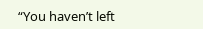“You haven’t left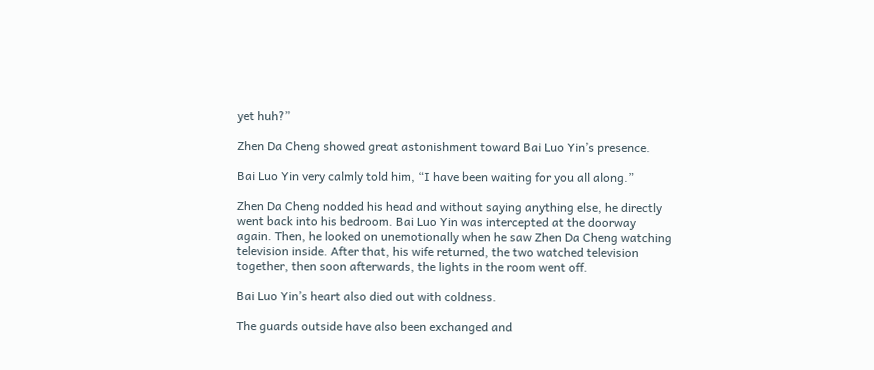yet huh?”

Zhen Da Cheng showed great astonishment toward Bai Luo Yin’s presence.

Bai Luo Yin very calmly told him, “I have been waiting for you all along.”

Zhen Da Cheng nodded his head and without saying anything else, he directly went back into his bedroom. Bai Luo Yin was intercepted at the doorway again. Then, he looked on unemotionally when he saw Zhen Da Cheng watching television inside. After that, his wife returned, the two watched television together, then soon afterwards, the lights in the room went off.

Bai Luo Yin’s heart also died out with coldness.

The guards outside have also been exchanged and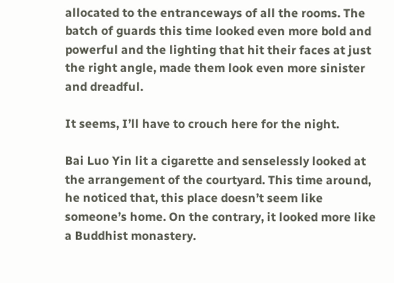allocated to the entranceways of all the rooms. The batch of guards this time looked even more bold and powerful and the lighting that hit their faces at just the right angle, made them look even more sinister and dreadful.

It seems, I’ll have to crouch here for the night.

Bai Luo Yin lit a cigarette and senselessly looked at the arrangement of the courtyard. This time around, he noticed that, this place doesn’t seem like someone’s home. On the contrary, it looked more like a Buddhist monastery.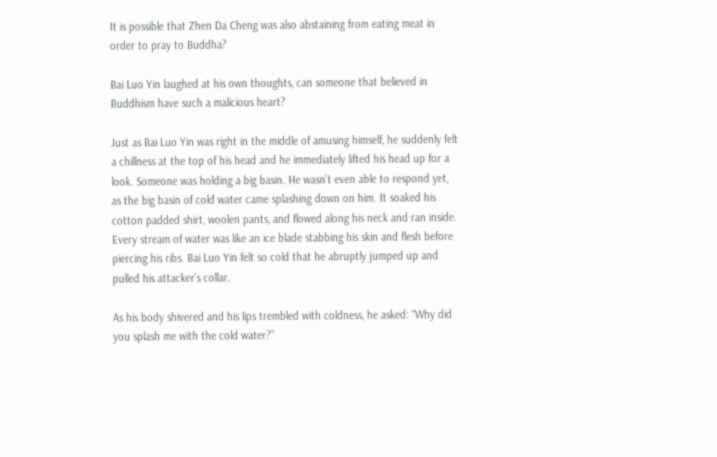It is possible that Zhen Da Cheng was also abstaining from eating meat in order to pray to Buddha?

Bai Luo Yin laughed at his own thoughts, can someone that believed in Buddhism have such a malicious heart?

Just as Bai Luo Yin was right in the middle of amusing himself, he suddenly felt a chillness at the top of his head and he immediately lifted his head up for a look. Someone was holding a big basin. He wasn’t even able to respond yet, as the big basin of cold water came splashing down on him. It soaked his cotton padded shirt, woolen pants, and flowed along his neck and ran inside. Every stream of water was like an ice blade stabbing his skin and flesh before piercing his ribs. Bai Luo Yin felt so cold that he abruptly jumped up and pulled his attacker’s collar.

As his body shivered and his lips trembled with coldness, he asked: “Why did you splash me with the cold water?”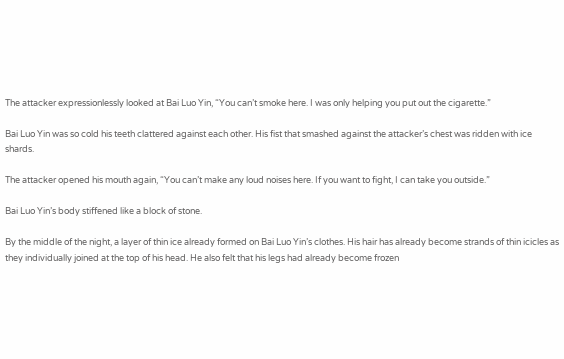The attacker expressionlessly looked at Bai Luo Yin, “You can’t smoke here. I was only helping you put out the cigarette.”

Bai Luo Yin was so cold his teeth clattered against each other. His fist that smashed against the attacker’s chest was ridden with ice shards.

The attacker opened his mouth again, “You can’t make any loud noises here. If you want to fight, I can take you outside.”

Bai Luo Yin’s body stiffened like a block of stone.

By the middle of the night, a layer of thin ice already formed on Bai Luo Yin’s clothes. His hair has already become strands of thin icicles as they individually joined at the top of his head. He also felt that his legs had already become frozen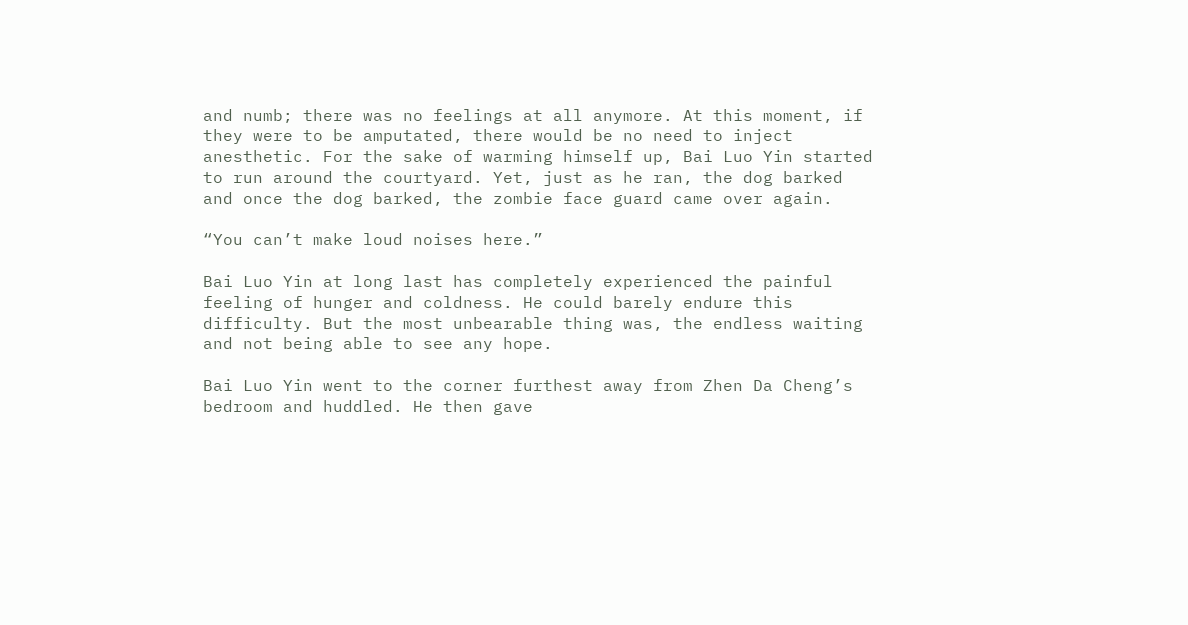and numb; there was no feelings at all anymore. At this moment, if they were to be amputated, there would be no need to inject anesthetic. For the sake of warming himself up, Bai Luo Yin started to run around the courtyard. Yet, just as he ran, the dog barked and once the dog barked, the zombie face guard came over again.

“You can’t make loud noises here.”

Bai Luo Yin at long last has completely experienced the painful feeling of hunger and coldness. He could barely endure this difficulty. But the most unbearable thing was, the endless waiting and not being able to see any hope.

Bai Luo Yin went to the corner furthest away from Zhen Da Cheng’s bedroom and huddled. He then gave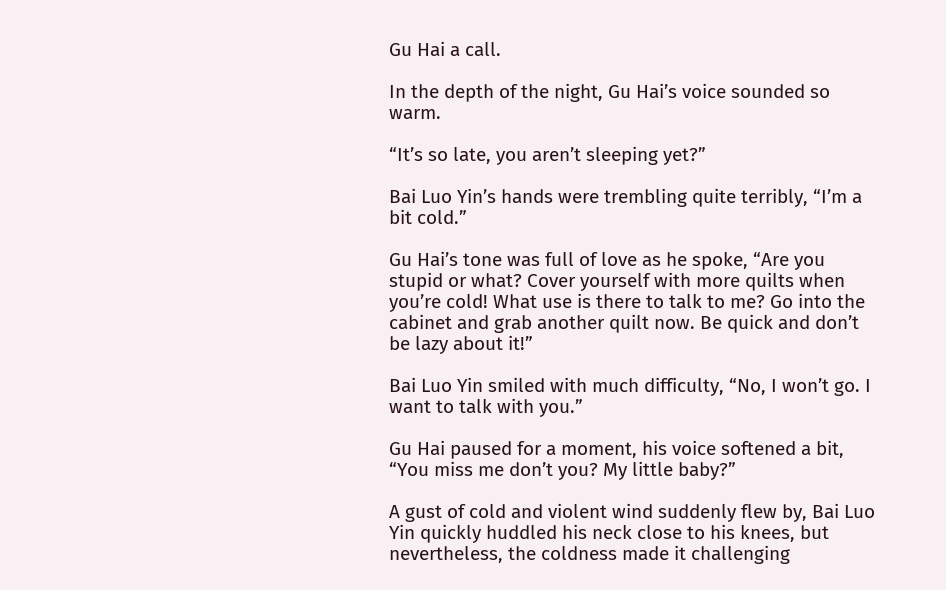Gu Hai a call.

In the depth of the night, Gu Hai’s voice sounded so warm.

“It’s so late, you aren’t sleeping yet?”

Bai Luo Yin’s hands were trembling quite terribly, “I’m a bit cold.”

Gu Hai’s tone was full of love as he spoke, “Are you stupid or what? Cover yourself with more quilts when you’re cold! What use is there to talk to me? Go into the cabinet and grab another quilt now. Be quick and don’t be lazy about it!”

Bai Luo Yin smiled with much difficulty, “No, I won’t go. I want to talk with you.”

Gu Hai paused for a moment, his voice softened a bit, “You miss me don’t you? My little baby?”

A gust of cold and violent wind suddenly flew by, Bai Luo Yin quickly huddled his neck close to his knees, but nevertheless, the coldness made it challenging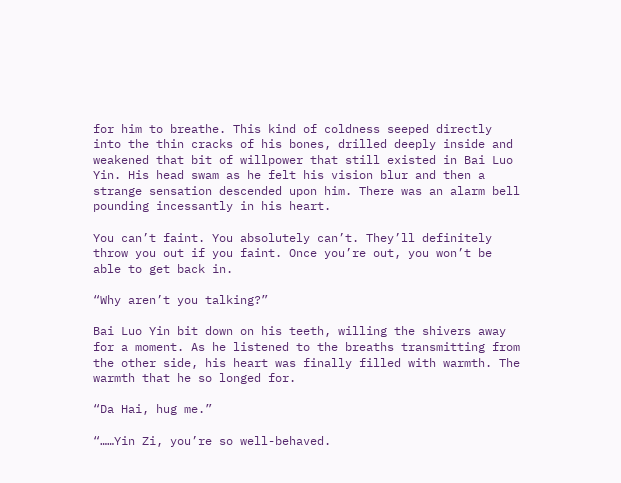for him to breathe. This kind of coldness seeped directly into the thin cracks of his bones, drilled deeply inside and weakened that bit of willpower that still existed in Bai Luo Yin. His head swam as he felt his vision blur and then a strange sensation descended upon him. There was an alarm bell pounding incessantly in his heart.

You can’t faint. You absolutely can’t. They’ll definitely throw you out if you faint. Once you’re out, you won’t be able to get back in.

“Why aren’t you talking?”

Bai Luo Yin bit down on his teeth, willing the shivers away for a moment. As he listened to the breaths transmitting from the other side, his heart was finally filled with warmth. The warmth that he so longed for.

“Da Hai, hug me.”

“……Yin Zi, you’re so well-behaved.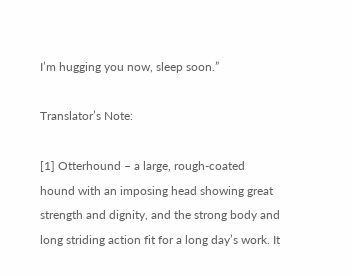I’m hugging you now, sleep soon.”

Translator’s Note:

[1] Otterhound – a large, rough-coated hound with an imposing head showing great strength and dignity, and the strong body and long striding action fit for a long day’s work. It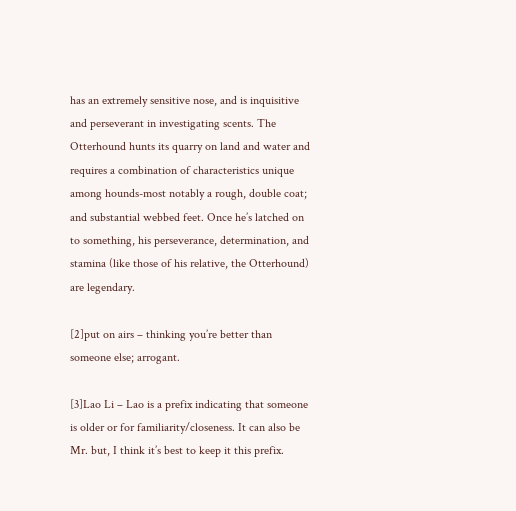has an extremely sensitive nose, and is inquisitive and perseverant in investigating scents. The Otterhound hunts its quarry on land and water and requires a combination of characteristics unique among hounds-most notably a rough, double coat; and substantial webbed feet. Once he’s latched on to something, his perseverance, determination, and stamina (like those of his relative, the Otterhound) are legendary.

[2]put on airs – thinking you’re better than someone else; arrogant.

[3]Lao Li – Lao is a prefix indicating that someone is older or for familiarity/closeness. It can also be Mr. but, I think it’s best to keep it this prefix.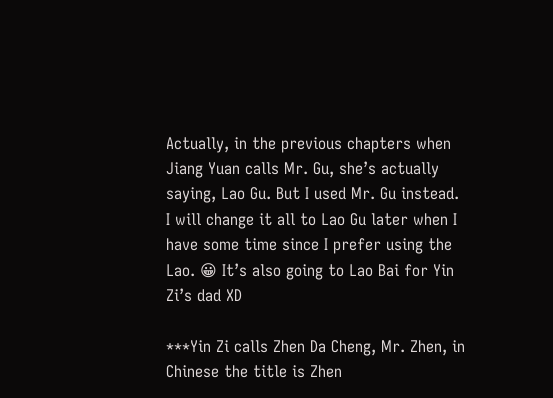Actually, in the previous chapters when Jiang Yuan calls Mr. Gu, she’s actually saying, Lao Gu. But I used Mr. Gu instead. I will change it all to Lao Gu later when I have some time since I prefer using the Lao. 😀 It’s also going to Lao Bai for Yin Zi’s dad XD

***Yin Zi calls Zhen Da Cheng, Mr. Zhen, in Chinese the title is Zhen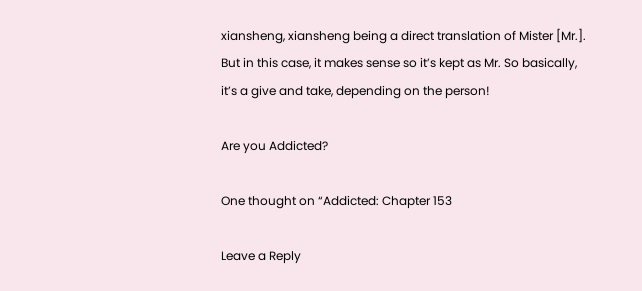xiansheng, xiansheng being a direct translation of Mister [Mr.]. But in this case, it makes sense so it’s kept as Mr. So basically, it’s a give and take, depending on the person!

Are you Addicted?

One thought on “Addicted: Chapter 153

Leave a Reply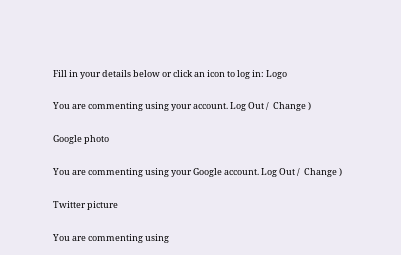Fill in your details below or click an icon to log in: Logo

You are commenting using your account. Log Out /  Change )

Google photo

You are commenting using your Google account. Log Out /  Change )

Twitter picture

You are commenting using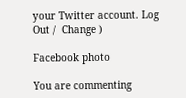your Twitter account. Log Out /  Change )

Facebook photo

You are commenting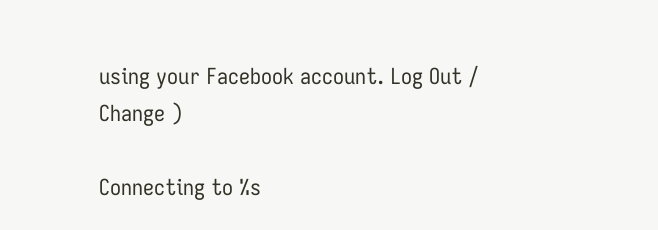using your Facebook account. Log Out /  Change )

Connecting to %s